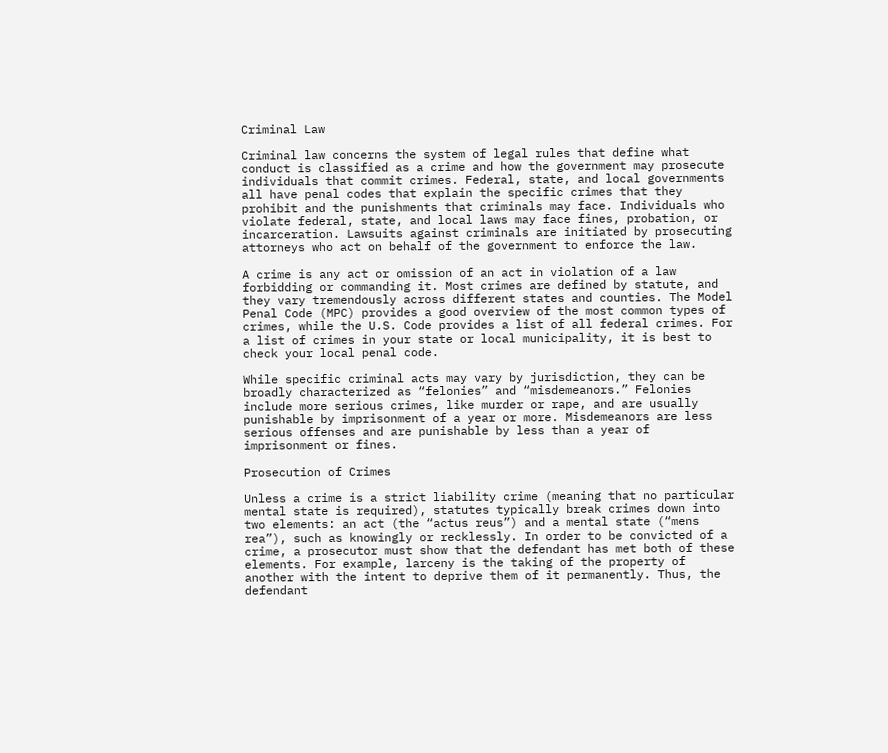Criminal Law

Criminal law concerns the system of legal rules that define what conduct is classified as a crime and how the government may prosecute individuals that commit crimes. Federal, state, and local governments all have penal codes that explain the specific crimes that they prohibit and the punishments that criminals may face. Individuals who violate federal, state, and local laws may face fines, probation, or incarceration. Lawsuits against criminals are initiated by prosecuting attorneys who act on behalf of the government to enforce the law.

A crime is any act or omission of an act in violation of a law forbidding or commanding it. Most crimes are defined by statute, and they vary tremendously across different states and counties. The Model Penal Code (MPC) provides a good overview of the most common types of crimes, while the U.S. Code provides a list of all federal crimes. For a list of crimes in your state or local municipality, it is best to check your local penal code.

While specific criminal acts may vary by jurisdiction, they can be broadly characterized as “felonies” and “misdemeanors.” Felonies include more serious crimes, like murder or rape, and are usually punishable by imprisonment of a year or more. Misdemeanors are less serious offenses and are punishable by less than a year of imprisonment or fines.

Prosecution of Crimes

Unless a crime is a strict liability crime (meaning that no particular mental state is required), statutes typically break crimes down into two elements: an act (the “actus reus”) and a mental state (“mens rea”), such as knowingly or recklessly. In order to be convicted of a crime, a prosecutor must show that the defendant has met both of these elements. For example, larceny is the taking of the property of another with the intent to deprive them of it permanently. Thus, the defendant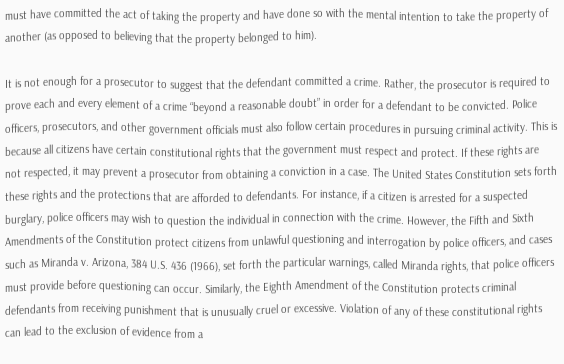must have committed the act of taking the property and have done so with the mental intention to take the property of another (as opposed to believing that the property belonged to him).

It is not enough for a prosecutor to suggest that the defendant committed a crime. Rather, the prosecutor is required to prove each and every element of a crime “beyond a reasonable doubt” in order for a defendant to be convicted. Police officers, prosecutors, and other government officials must also follow certain procedures in pursuing criminal activity. This is because all citizens have certain constitutional rights that the government must respect and protect. If these rights are not respected, it may prevent a prosecutor from obtaining a conviction in a case. The United States Constitution sets forth these rights and the protections that are afforded to defendants. For instance, if a citizen is arrested for a suspected burglary, police officers may wish to question the individual in connection with the crime. However, the Fifth and Sixth Amendments of the Constitution protect citizens from unlawful questioning and interrogation by police officers, and cases such as Miranda v. Arizona, 384 U.S. 436 (1966), set forth the particular warnings, called Miranda rights, that police officers must provide before questioning can occur. Similarly, the Eighth Amendment of the Constitution protects criminal defendants from receiving punishment that is unusually cruel or excessive. Violation of any of these constitutional rights can lead to the exclusion of evidence from a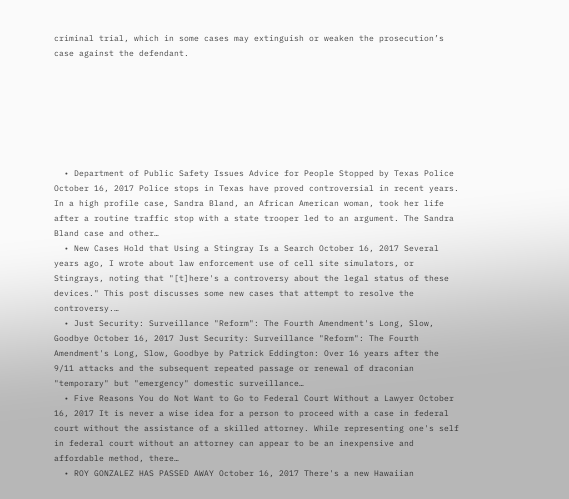criminal trial, which in some cases may extinguish or weaken the prosecution’s case against the defendant.







  • Department of Public Safety Issues Advice for People Stopped by Texas Police October 16, 2017 Police stops in Texas have proved controversial in recent years. In a high profile case, Sandra Bland, an African American woman, took her life after a routine traffic stop with a state trooper led to an argument. The Sandra Bland case and other…
  • New Cases Hold that Using a Stingray Is a Search October 16, 2017 Several years ago, I wrote about law enforcement use of cell site simulators, or Stingrays, noting that "[t]here's a controversy about the legal status of these devices." This post discusses some new cases that attempt to resolve the controversy.…
  • Just Security: Surveillance "Reform": The Fourth Amendment's Long, Slow, Goodbye October 16, 2017 Just Security: Surveillance "Reform": The Fourth Amendment's Long, Slow, Goodbye by Patrick Eddington: Over 16 years after the 9/11 attacks and the subsequent repeated passage or renewal of draconian "temporary" but "emergency" domestic surveillance…
  • Five Reasons You do Not Want to Go to Federal Court Without a Lawyer October 16, 2017 It is never a wise idea for a person to proceed with a case in federal court without the assistance of a skilled attorney. While representing one's self in federal court without an attorney can appear to be an inexpensive and affordable method, there…
  • ROY GONZALEZ HAS PASSED AWAY October 16, 2017 There's a new Hawaiian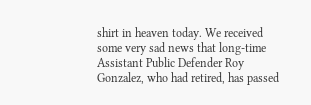shirt in heaven today. We received some very sad news that long-time Assistant Public Defender Roy Gonzalez, who had retired, has passed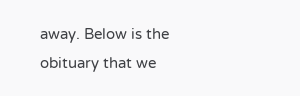away. Below is the obituary that we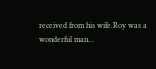received from his wife.Roy was a wonderful man…